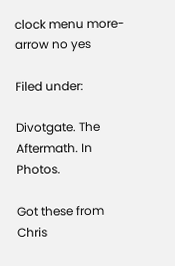clock menu more-arrow no yes

Filed under:

Divotgate. The Aftermath. In Photos.

Got these from Chris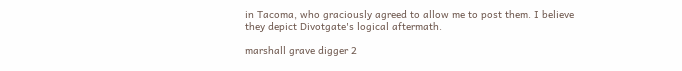in Tacoma, who graciously agreed to allow me to post them. I believe they depict Divotgate's logical aftermath.

marshall grave digger 2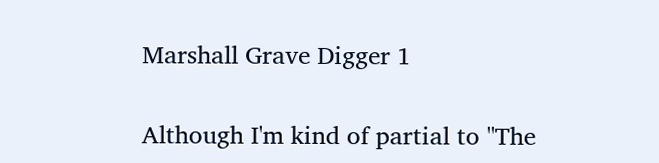Marshall Grave Digger 1

Although I'm kind of partial to "The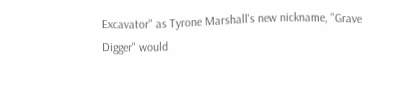Excavator" as Tyrone Marshall's new nickname, "Grave Digger" would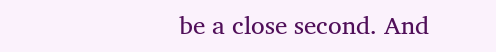be a close second. And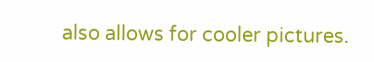also allows for cooler pictures.